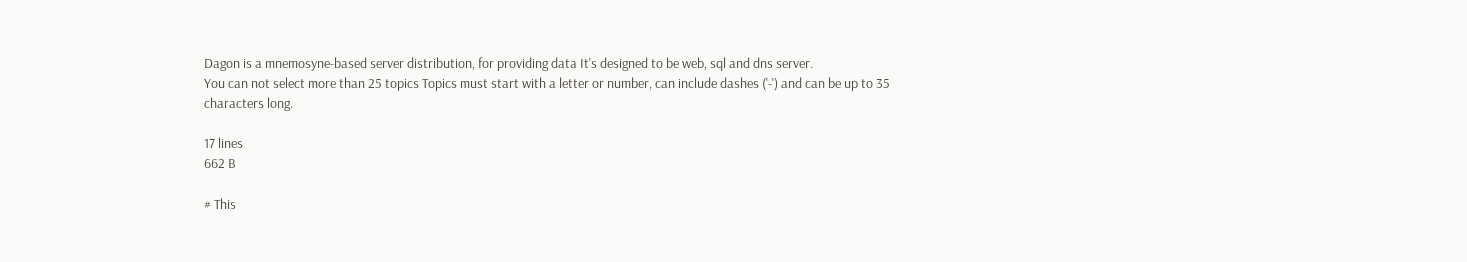Dagon is a mnemosyne-based server distribution, for providing data It's designed to be web, sql and dns server.
You can not select more than 25 topics Topics must start with a letter or number, can include dashes ('-') and can be up to 35 characters long.

17 lines
662 B

# This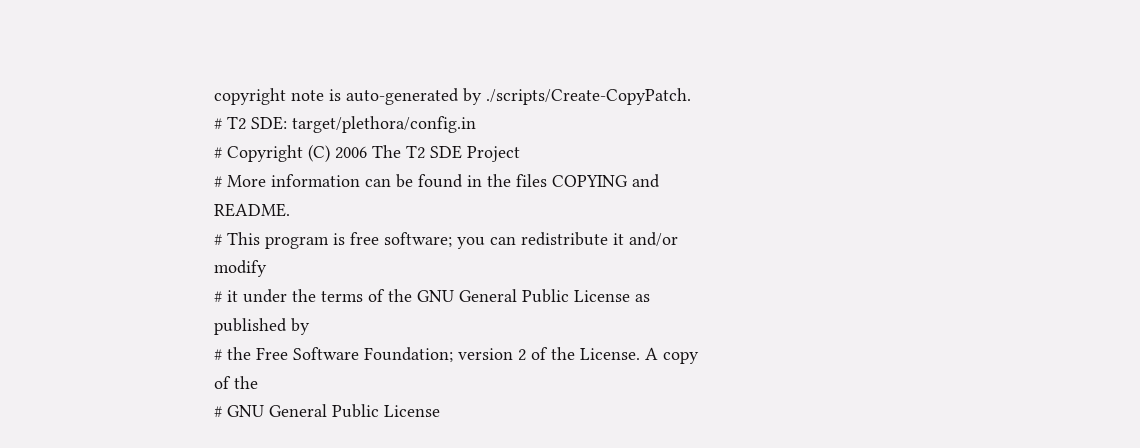copyright note is auto-generated by ./scripts/Create-CopyPatch.
# T2 SDE: target/plethora/config.in
# Copyright (C) 2006 The T2 SDE Project
# More information can be found in the files COPYING and README.
# This program is free software; you can redistribute it and/or modify
# it under the terms of the GNU General Public License as published by
# the Free Software Foundation; version 2 of the License. A copy of the
# GNU General Public License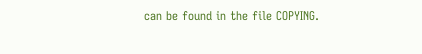can be found in the file COPYING.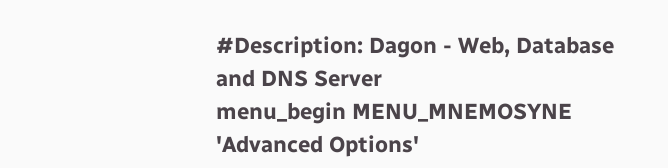#Description: Dagon - Web, Database and DNS Server
menu_begin MENU_MNEMOSYNE 'Advanced Options'